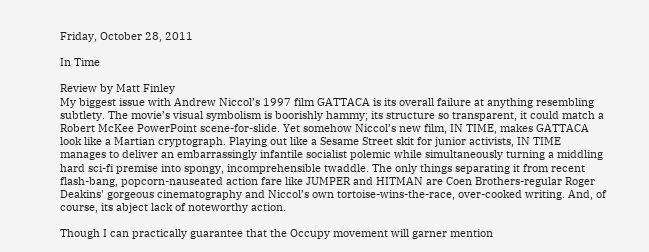Friday, October 28, 2011

In Time

Review by Matt Finley
My biggest issue with Andrew Niccol’s 1997 film GATTACA is its overall failure at anything resembling subtlety. The movie’s visual symbolism is boorishly hammy; its structure so transparent, it could match a Robert McKee PowerPoint scene-for-slide. Yet somehow Niccol’s new film, IN TIME, makes GATTACA look like a Martian cryptograph. Playing out like a Sesame Street skit for junior activists, IN TIME manages to deliver an embarrassingly infantile socialist polemic while simultaneously turning a middling hard sci-fi premise into spongy, incomprehensible twaddle. The only things separating it from recent flash-bang, popcorn-nauseated action fare like JUMPER and HITMAN are Coen Brothers-regular Roger Deakins' gorgeous cinematography and Niccol’s own tortoise-wins-the-race, over-cooked writing. And, of course, its abject lack of noteworthy action.

Though I can practically guarantee that the Occupy movement will garner mention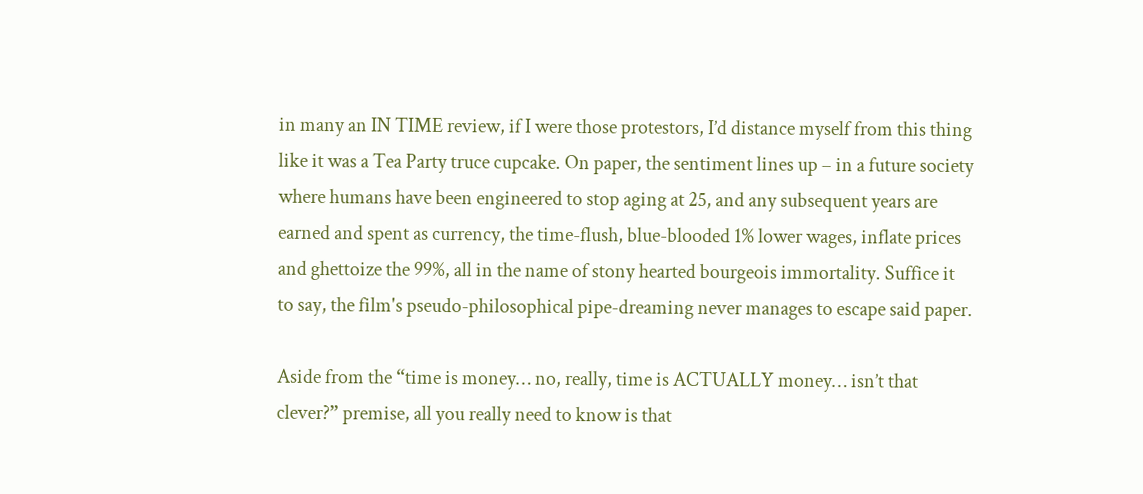in many an IN TIME review, if I were those protestors, I’d distance myself from this thing like it was a Tea Party truce cupcake. On paper, the sentiment lines up – in a future society where humans have been engineered to stop aging at 25, and any subsequent years are earned and spent as currency, the time-flush, blue-blooded 1% lower wages, inflate prices and ghettoize the 99%, all in the name of stony hearted bourgeois immortality. Suffice it to say, the film's pseudo-philosophical pipe-dreaming never manages to escape said paper.

Aside from the “time is money… no, really, time is ACTUALLY money… isn’t that clever?” premise, all you really need to know is that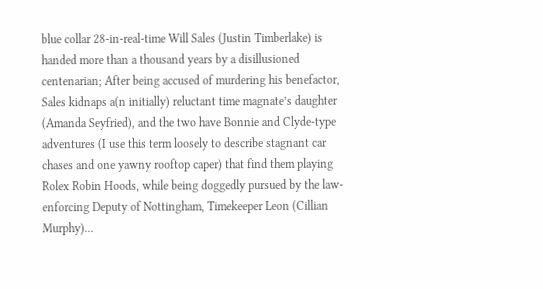blue collar 28-in-real-time Will Sales (Justin Timberlake) is handed more than a thousand years by a disillusioned centenarian; After being accused of murdering his benefactor, Sales kidnaps a(n initially) reluctant time magnate’s daughter (Amanda Seyfried), and the two have Bonnie and Clyde-type adventures (I use this term loosely to describe stagnant car chases and one yawny rooftop caper) that find them playing Rolex Robin Hoods, while being doggedly pursued by the law-enforcing Deputy of Nottingham, Timekeeper Leon (Cillian Murphy)...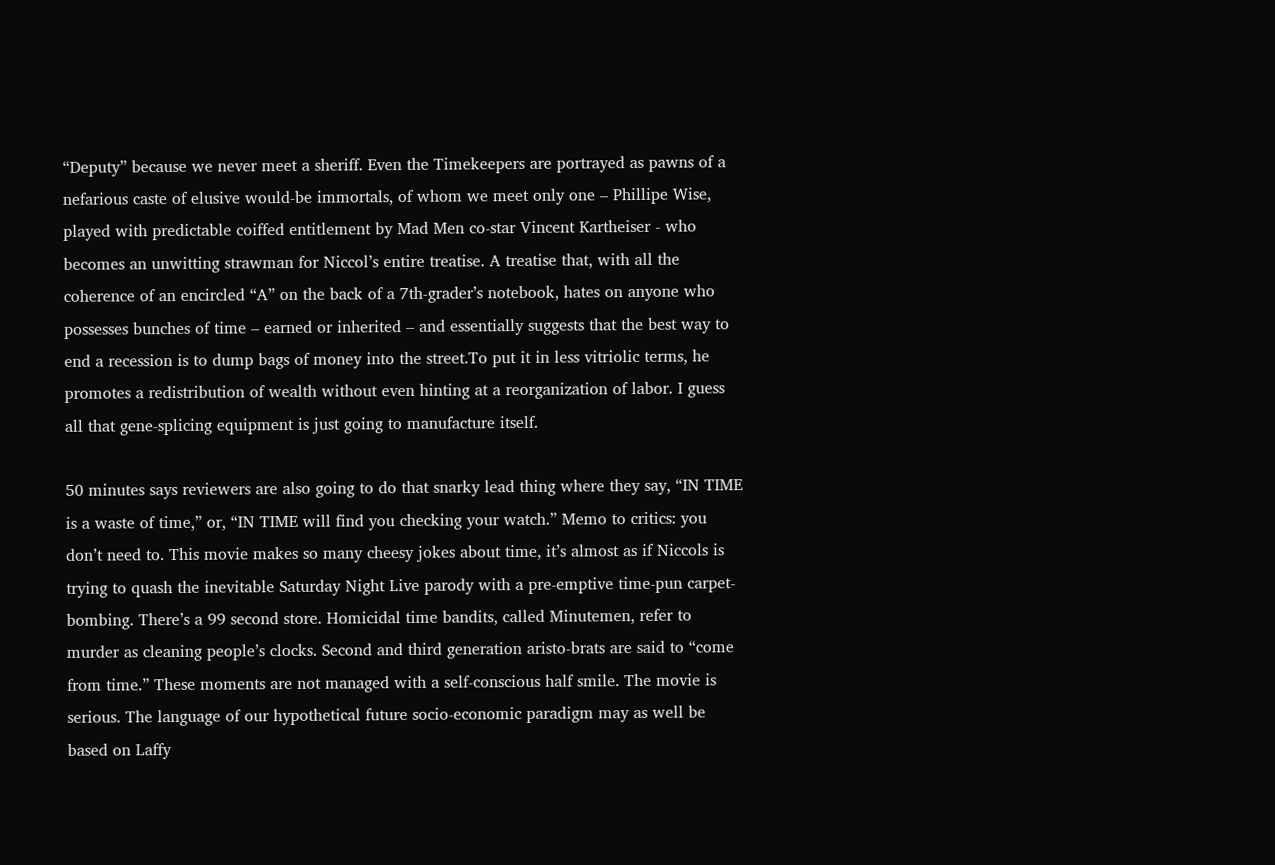“Deputy” because we never meet a sheriff. Even the Timekeepers are portrayed as pawns of a nefarious caste of elusive would-be immortals, of whom we meet only one – Phillipe Wise, played with predictable coiffed entitlement by Mad Men co-star Vincent Kartheiser - who becomes an unwitting strawman for Niccol’s entire treatise. A treatise that, with all the coherence of an encircled “A” on the back of a 7th-grader’s notebook, hates on anyone who possesses bunches of time – earned or inherited – and essentially suggests that the best way to end a recession is to dump bags of money into the street.To put it in less vitriolic terms, he promotes a redistribution of wealth without even hinting at a reorganization of labor. I guess all that gene-splicing equipment is just going to manufacture itself.

50 minutes says reviewers are also going to do that snarky lead thing where they say, “IN TIME is a waste of time,” or, “IN TIME will find you checking your watch.” Memo to critics: you don’t need to. This movie makes so many cheesy jokes about time, it’s almost as if Niccols is trying to quash the inevitable Saturday Night Live parody with a pre-emptive time-pun carpet-bombing. There’s a 99 second store. Homicidal time bandits, called Minutemen, refer to murder as cleaning people’s clocks. Second and third generation aristo-brats are said to “come from time.” These moments are not managed with a self-conscious half smile. The movie is serious. The language of our hypothetical future socio-economic paradigm may as well be based on Laffy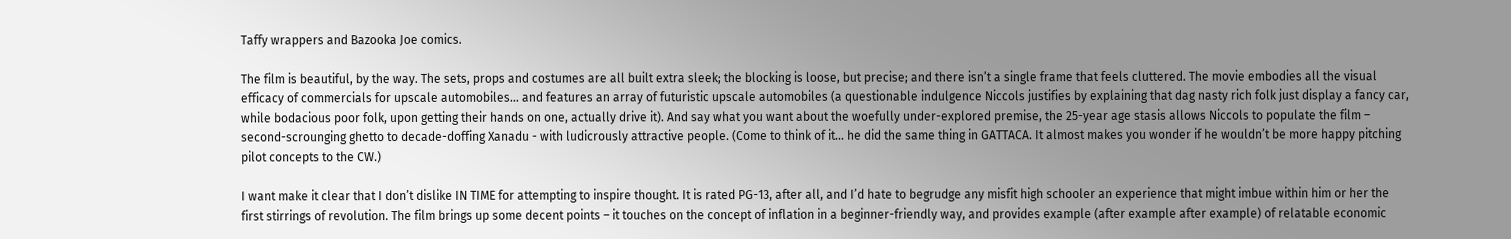Taffy wrappers and Bazooka Joe comics.

The film is beautiful, by the way. The sets, props and costumes are all built extra sleek; the blocking is loose, but precise; and there isn’t a single frame that feels cluttered. The movie embodies all the visual efficacy of commercials for upscale automobiles... and features an array of futuristic upscale automobiles (a questionable indulgence Niccols justifies by explaining that dag nasty rich folk just display a fancy car, while bodacious poor folk, upon getting their hands on one, actually drive it). And say what you want about the woefully under-explored premise, the 25-year age stasis allows Niccols to populate the film – second-scrounging ghetto to decade-doffing Xanadu - with ludicrously attractive people. (Come to think of it… he did the same thing in GATTACA. It almost makes you wonder if he wouldn’t be more happy pitching pilot concepts to the CW.)

I want make it clear that I don’t dislike IN TIME for attempting to inspire thought. It is rated PG-13, after all, and I’d hate to begrudge any misfit high schooler an experience that might imbue within him or her the first stirrings of revolution. The film brings up some decent points – it touches on the concept of inflation in a beginner-friendly way, and provides example (after example after example) of relatable economic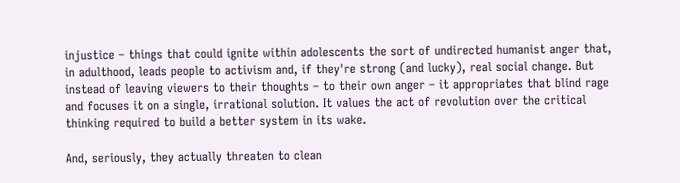injustice – things that could ignite within adolescents the sort of undirected humanist anger that, in adulthood, leads people to activism and, if they're strong (and lucky), real social change. But instead of leaving viewers to their thoughts – to their own anger – it appropriates that blind rage and focuses it on a single, irrational solution. It values the act of revolution over the critical thinking required to build a better system in its wake.

And, seriously, they actually threaten to clean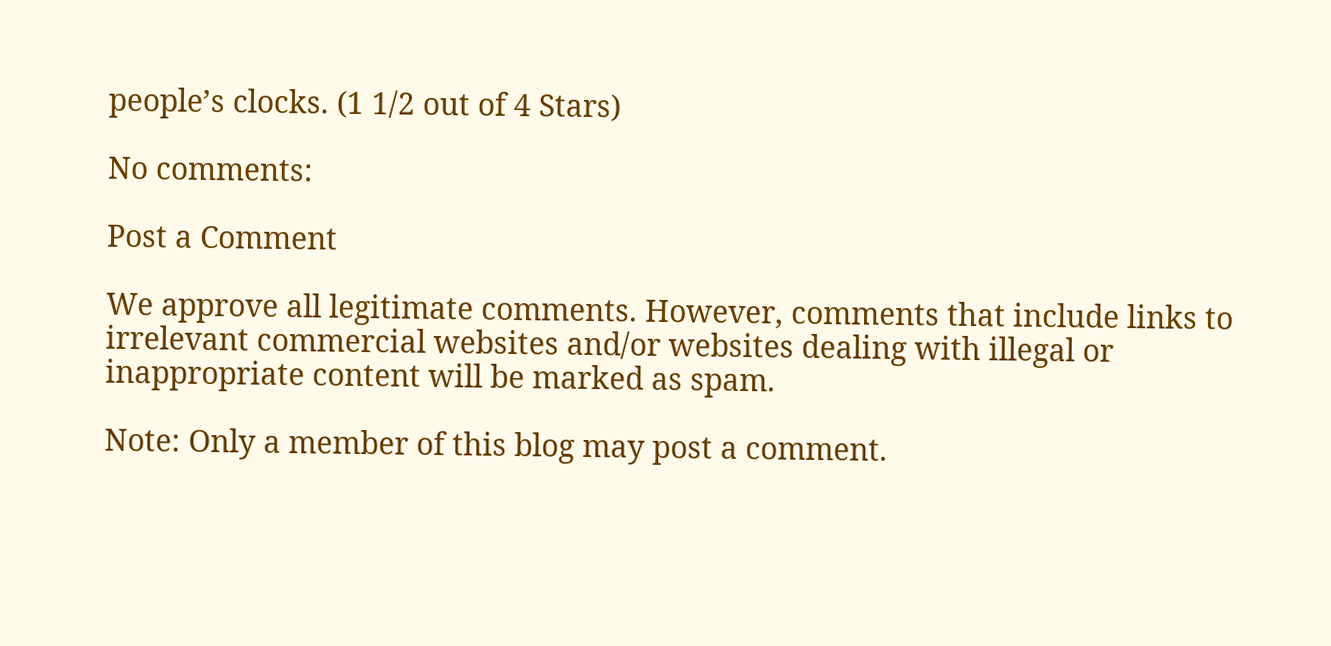people’s clocks. (1 1/2 out of 4 Stars)

No comments:

Post a Comment

We approve all legitimate comments. However, comments that include links to irrelevant commercial websites and/or websites dealing with illegal or inappropriate content will be marked as spam.

Note: Only a member of this blog may post a comment.